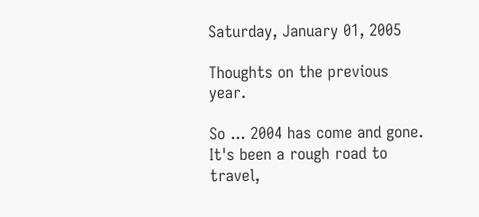Saturday, January 01, 2005

Thoughts on the previous year.

So ... 2004 has come and gone. It's been a rough road to travel,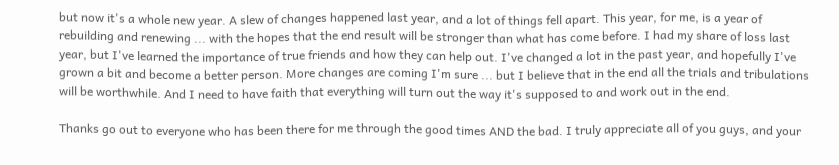but now it's a whole new year. A slew of changes happened last year, and a lot of things fell apart. This year, for me, is a year of rebuilding and renewing ... with the hopes that the end result will be stronger than what has come before. I had my share of loss last year, but I've learned the importance of true friends and how they can help out. I've changed a lot in the past year, and hopefully I've grown a bit and become a better person. More changes are coming I'm sure ... but I believe that in the end all the trials and tribulations will be worthwhile. And I need to have faith that everything will turn out the way it's supposed to and work out in the end.

Thanks go out to everyone who has been there for me through the good times AND the bad. I truly appreciate all of you guys, and your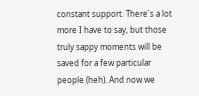constant support. There's a lot more I have to say, but those truly sappy moments will be saved for a few particular people (heh). And now we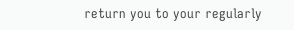return you to your regularly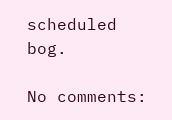scheduled bog.

No comments: